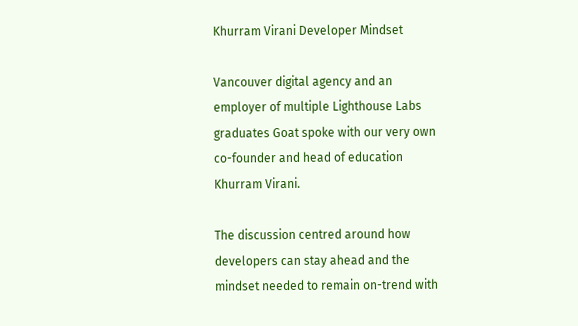Khurram Virani Developer Mindset

Vancouver digital agency and an employer of multiple Lighthouse Labs graduates Goat spoke with our very own co-founder and head of education Khurram Virani.

The discussion centred around how developers can stay ahead and the mindset needed to remain on-trend with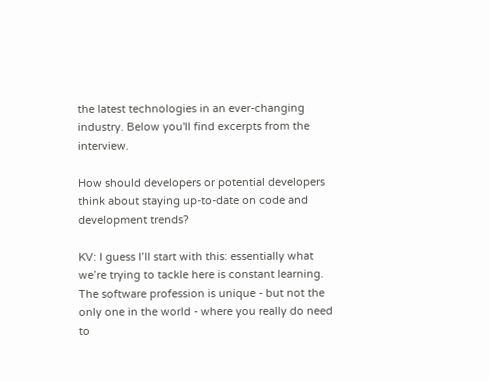the latest technologies in an ever-changing industry. Below you'll find excerpts from the interview.

How should developers or potential developers think about staying up-to-date on code and development trends?

KV: I guess I’ll start with this: essentially what we’re trying to tackle here is constant learning. The software profession is unique - but not the only one in the world - where you really do need to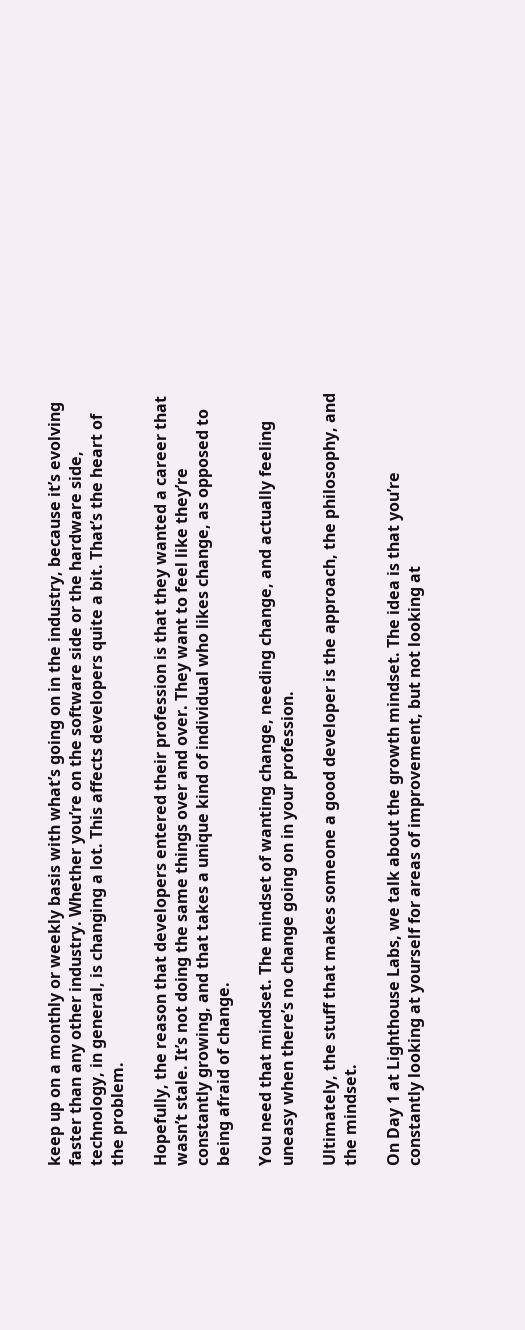keep up on a monthly or weekly basis with what’s going on in the industry, because it’s evolving faster than any other industry. Whether you’re on the software side or the hardware side, technology, in general, is changing a lot. This affects developers quite a bit. That’s the heart of the problem.

Hopefully, the reason that developers entered their profession is that they wanted a career that wasn’t stale. It’s not doing the same things over and over. They want to feel like they’re constantly growing, and that takes a unique kind of individual who likes change, as opposed to being afraid of change.

You need that mindset. The mindset of wanting change, needing change, and actually feeling uneasy when there’s no change going on in your profession.

Ultimately, the stuff that makes someone a good developer is the approach, the philosophy, and the mindset.

On Day 1 at Lighthouse Labs, we talk about the growth mindset. The idea is that you’re constantly looking at yourself for areas of improvement, but not looking at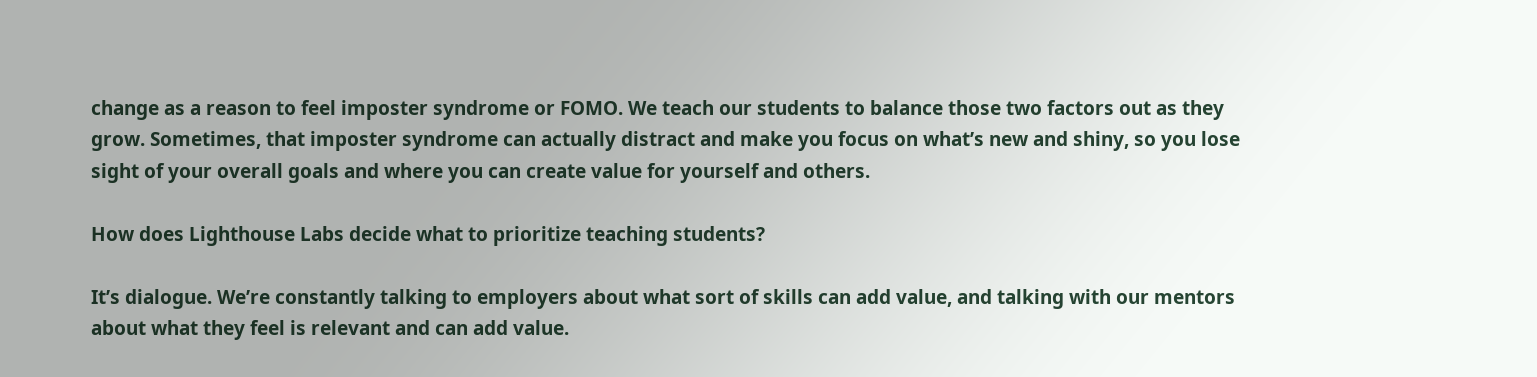change as a reason to feel imposter syndrome or FOMO. We teach our students to balance those two factors out as they grow. Sometimes, that imposter syndrome can actually distract and make you focus on what’s new and shiny, so you lose sight of your overall goals and where you can create value for yourself and others.

How does Lighthouse Labs decide what to prioritize teaching students?

It’s dialogue. We’re constantly talking to employers about what sort of skills can add value, and talking with our mentors about what they feel is relevant and can add value.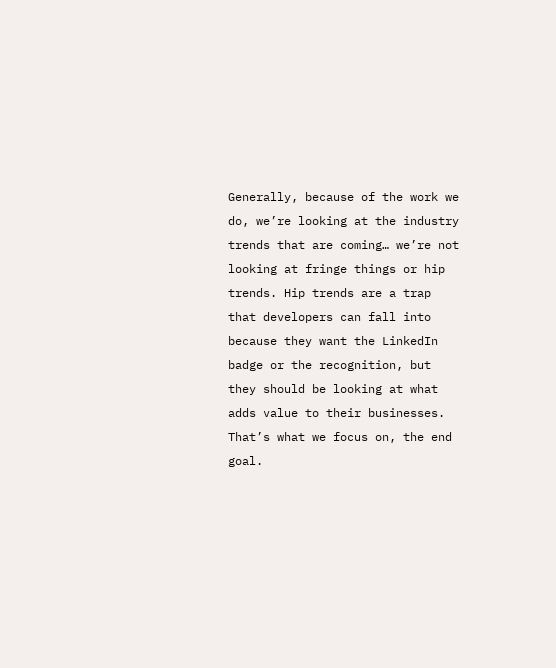Generally, because of the work we do, we’re looking at the industry trends that are coming… we’re not looking at fringe things or hip trends. Hip trends are a trap that developers can fall into because they want the LinkedIn badge or the recognition, but they should be looking at what adds value to their businesses. That’s what we focus on, the end goal.